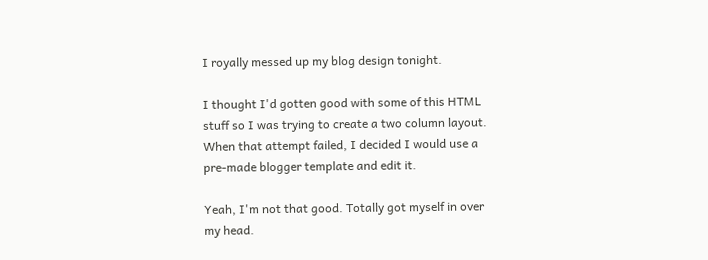I royally messed up my blog design tonight.

I thought I'd gotten good with some of this HTML stuff so I was trying to create a two column layout. When that attempt failed, I decided I would use a pre-made blogger template and edit it.

Yeah, I'm not that good. Totally got myself in over my head.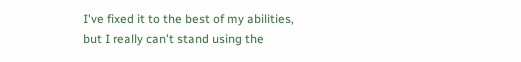I've fixed it to the best of my abilities, but I really can't stand using the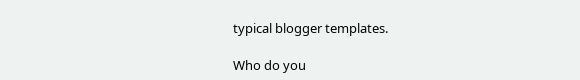typical blogger templates.

Who do you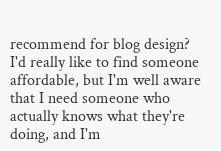recommend for blog design? I'd really like to find someone affordable, but I'm well aware that I need someone who actually knows what they're doing, and I'm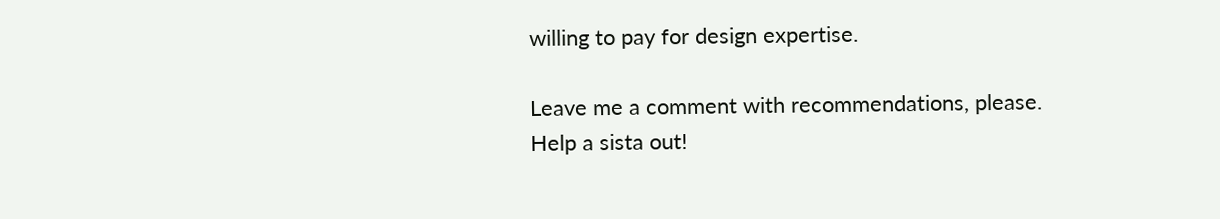willing to pay for design expertise.

Leave me a comment with recommendations, please.
Help a sista out!